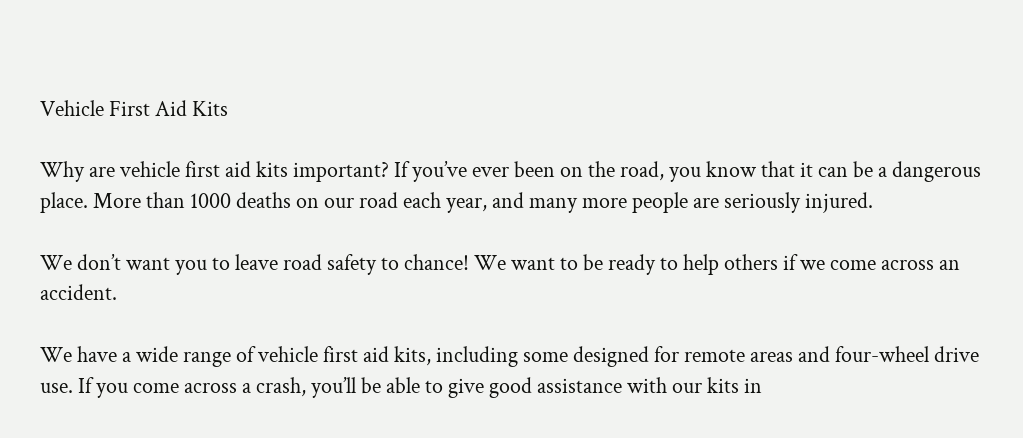Vehicle First Aid Kits

Why are vehicle first aid kits important? If you’ve ever been on the road, you know that it can be a dangerous place. More than 1000 deaths on our road each year, and many more people are seriously injured.

We don’t want you to leave road safety to chance! We want to be ready to help others if we come across an accident.

We have a wide range of vehicle first aid kits, including some designed for remote areas and four-wheel drive use. If you come across a crash, you’ll be able to give good assistance with our kits in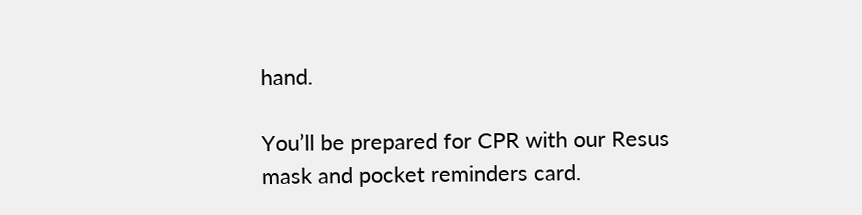hand.

You’ll be prepared for CPR with our Resus mask and pocket reminders card.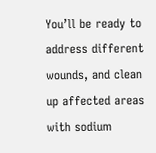You’ll be ready to address different wounds, and clean up affected areas with sodium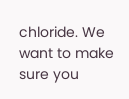chloride. We want to make sure you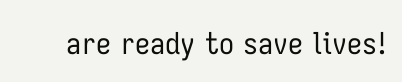are ready to save lives!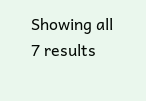Showing all 7 results